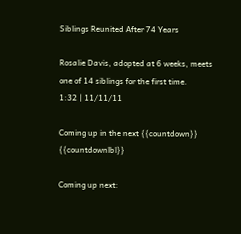Siblings Reunited After 74 Years

Rosalie Davis, adopted at 6 weeks, meets one of 14 siblings for the first time.
1:32 | 11/11/11

Coming up in the next {{countdown}} {{countdownlbl}}

Coming up next: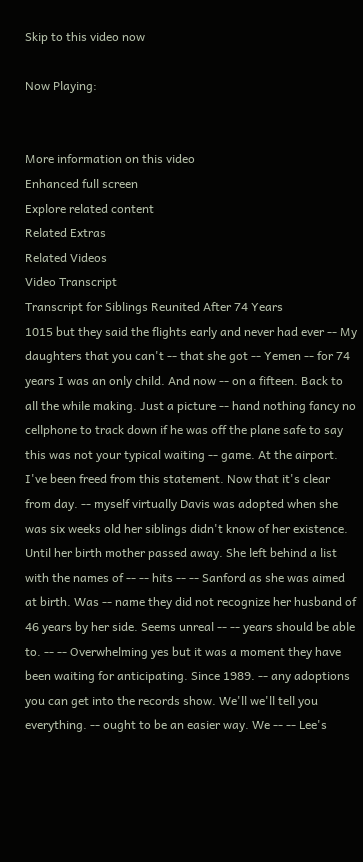Skip to this video now

Now Playing:


More information on this video
Enhanced full screen
Explore related content
Related Extras
Related Videos
Video Transcript
Transcript for Siblings Reunited After 74 Years
1015 but they said the flights early and never had ever -- My daughters that you can't -- that she got -- Yemen -- for 74 years I was an only child. And now -- on a fifteen. Back to all the while making. Just a picture -- hand nothing fancy no cellphone to track down if he was off the plane safe to say this was not your typical waiting -- game. At the airport. I've been freed from this statement. Now that it's clear from day. -- myself virtually Davis was adopted when she was six weeks old her siblings didn't know of her existence. Until her birth mother passed away. She left behind a list with the names of -- -- hits -- -- Sanford as she was aimed at birth. Was -- name they did not recognize her husband of 46 years by her side. Seems unreal -- -- years should be able to. -- -- Overwhelming yes but it was a moment they have been waiting for anticipating. Since 1989. -- any adoptions you can get into the records show. We'll we'll tell you everything. -- ought to be an easier way. We -- -- Lee's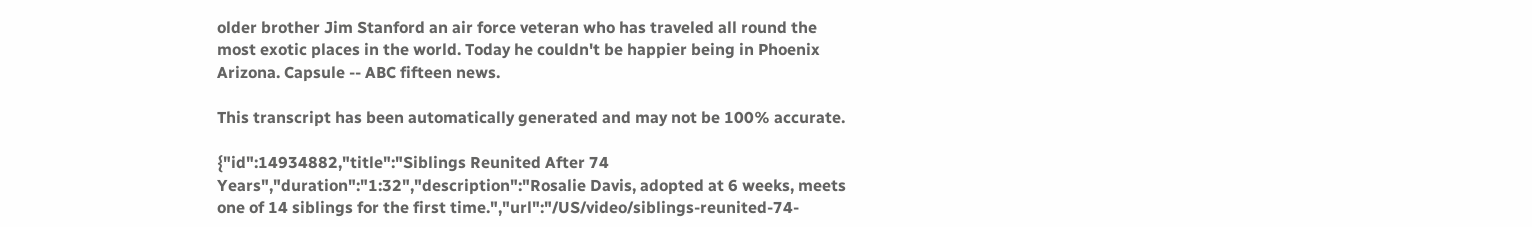older brother Jim Stanford an air force veteran who has traveled all round the most exotic places in the world. Today he couldn't be happier being in Phoenix Arizona. Capsule -- ABC fifteen news.

This transcript has been automatically generated and may not be 100% accurate.

{"id":14934882,"title":"Siblings Reunited After 74 Years","duration":"1:32","description":"Rosalie Davis, adopted at 6 weeks, meets one of 14 siblings for the first time.","url":"/US/video/siblings-reunited-74-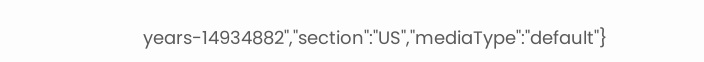years-14934882","section":"US","mediaType":"default"}